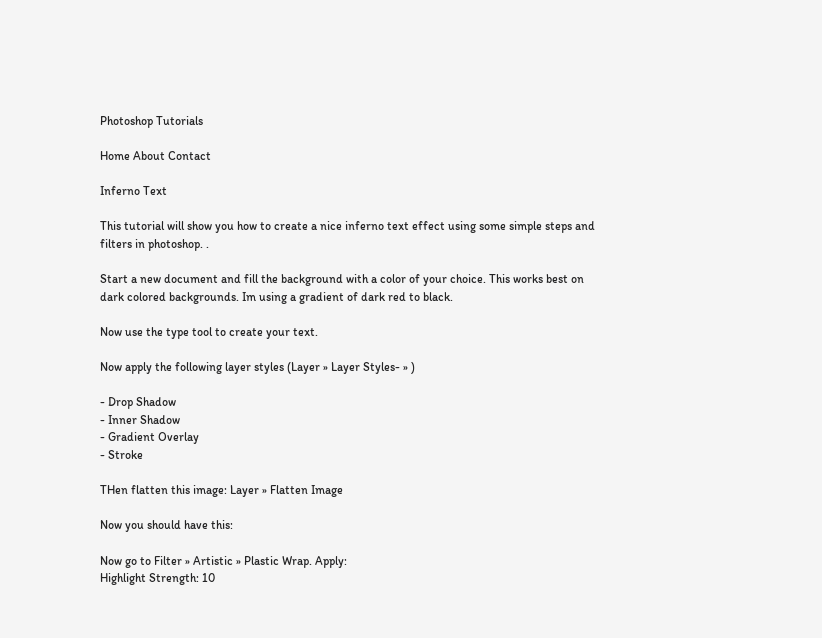Photoshop Tutorials

Home About Contact

Inferno Text

This tutorial will show you how to create a nice inferno text effect using some simple steps and filters in photoshop. .

Start a new document and fill the background with a color of your choice. This works best on dark colored backgrounds. Im using a gradient of dark red to black.

Now use the type tool to create your text.

Now apply the following layer styles (Layer » Layer Styles- » )

- Drop Shadow
- Inner Shadow
- Gradient Overlay
- Stroke

THen flatten this image: Layer » Flatten Image

Now you should have this:

Now go to Filter » Artistic » Plastic Wrap. Apply:
Highlight Strength: 10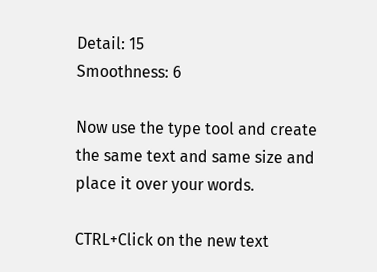Detail: 15
Smoothness: 6

Now use the type tool and create the same text and same size and place it over your words.

CTRL+Click on the new text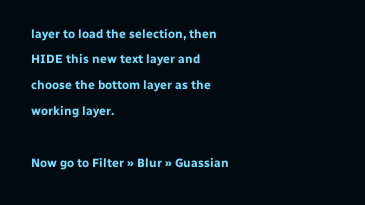layer to load the selection, then HIDE this new text layer and choose the bottom layer as the working layer.

Now go to Filter » Blur » Guassian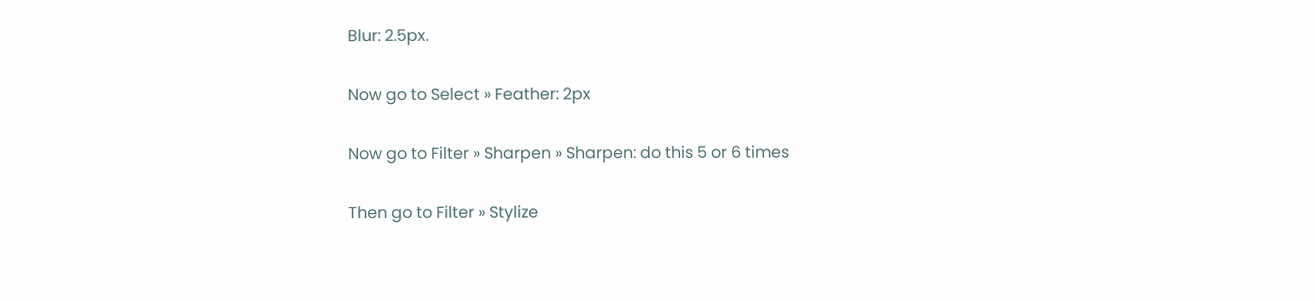Blur: 2.5px.

Now go to Select » Feather: 2px

Now go to Filter » Sharpen » Sharpen: do this 5 or 6 times

Then go to Filter » Stylize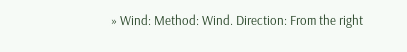» Wind: Method: Wind. Direction: From the right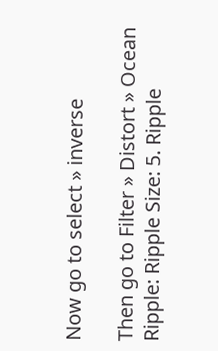Now go to select » inverse

Then go to Filter » Distort » Ocean Ripple: Ripple Size: 5. Ripple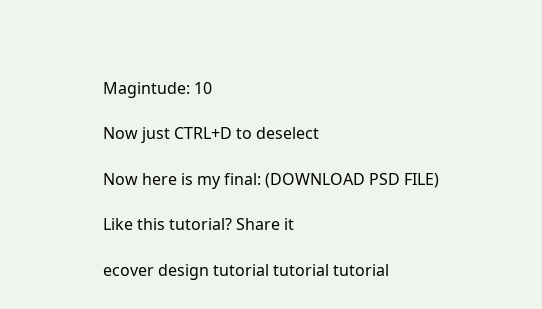Magintude: 10

Now just CTRL+D to deselect

Now here is my final: (DOWNLOAD PSD FILE)

Like this tutorial? Share it

ecover design tutorial tutorial tutorial